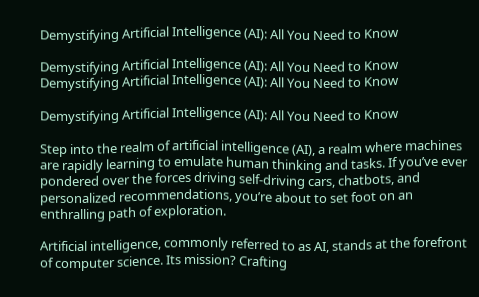Demystifying Artificial Intelligence (AI): All You Need to Know

Demystifying Artificial Intelligence (AI): All You Need to Know
Demystifying Artificial Intelligence (AI): All You Need to Know

Demystifying Artificial Intelligence (AI): All You Need to Know

Step into the realm of artificial intelligence (AI), a realm where machines are rapidly learning to emulate human thinking and tasks. If you’ve ever pondered over the forces driving self-driving cars, chatbots, and personalized recommendations, you’re about to set foot on an enthralling path of exploration.

Artificial intelligence, commonly referred to as AI, stands at the forefront of computer science. Its mission? Crafting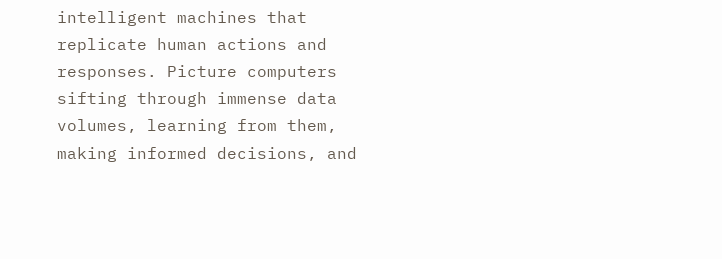intelligent machines that replicate human actions and responses. Picture computers sifting through immense data volumes, learning from them, making informed decisions, and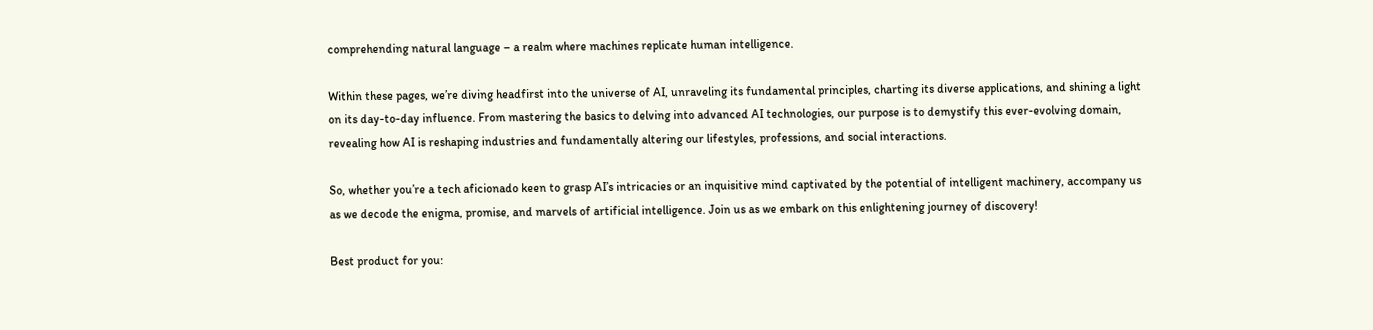comprehending natural language – a realm where machines replicate human intelligence.

Within these pages, we’re diving headfirst into the universe of AI, unraveling its fundamental principles, charting its diverse applications, and shining a light on its day-to-day influence. From mastering the basics to delving into advanced AI technologies, our purpose is to demystify this ever-evolving domain, revealing how AI is reshaping industries and fundamentally altering our lifestyles, professions, and social interactions.

So, whether you’re a tech aficionado keen to grasp AI’s intricacies or an inquisitive mind captivated by the potential of intelligent machinery, accompany us as we decode the enigma, promise, and marvels of artificial intelligence. Join us as we embark on this enlightening journey of discovery!

Best product for you: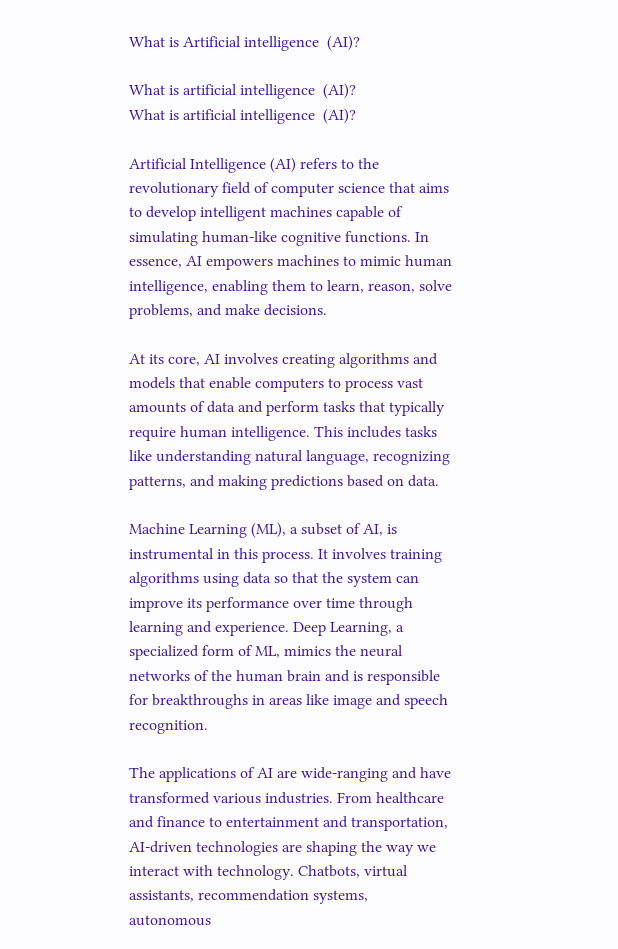What is Artificial intelligence  (AI)?

What is artificial intelligence  (AI)?
What is artificial intelligence  (AI)?

Artificial Intelligence (AI) refers to the revolutionary field of computer science that aims to develop intelligent machines capable of simulating human-like cognitive functions. In essence, AI empowers machines to mimic human intelligence, enabling them to learn, reason, solve problems, and make decisions.

At its core, AI involves creating algorithms and models that enable computers to process vast amounts of data and perform tasks that typically require human intelligence. This includes tasks like understanding natural language, recognizing patterns, and making predictions based on data.

Machine Learning (ML), a subset of AI, is instrumental in this process. It involves training algorithms using data so that the system can improve its performance over time through learning and experience. Deep Learning, a specialized form of ML, mimics the neural networks of the human brain and is responsible for breakthroughs in areas like image and speech recognition.

The applications of AI are wide-ranging and have transformed various industries. From healthcare and finance to entertainment and transportation, AI-driven technologies are shaping the way we interact with technology. Chatbots, virtual assistants, recommendation systems, autonomous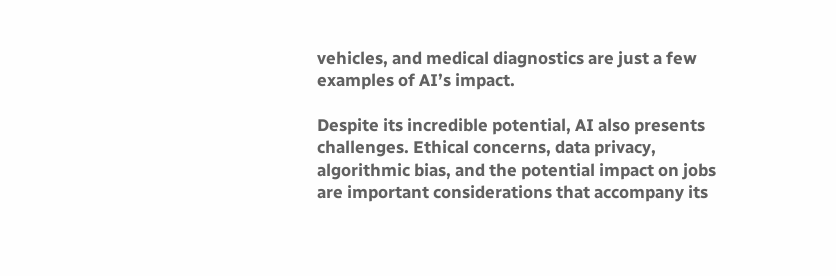vehicles, and medical diagnostics are just a few examples of AI’s impact.

Despite its incredible potential, AI also presents challenges. Ethical concerns, data privacy, algorithmic bias, and the potential impact on jobs are important considerations that accompany its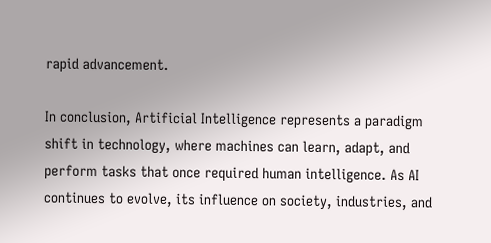rapid advancement.

In conclusion, Artificial Intelligence represents a paradigm shift in technology, where machines can learn, adapt, and perform tasks that once required human intelligence. As AI continues to evolve, its influence on society, industries, and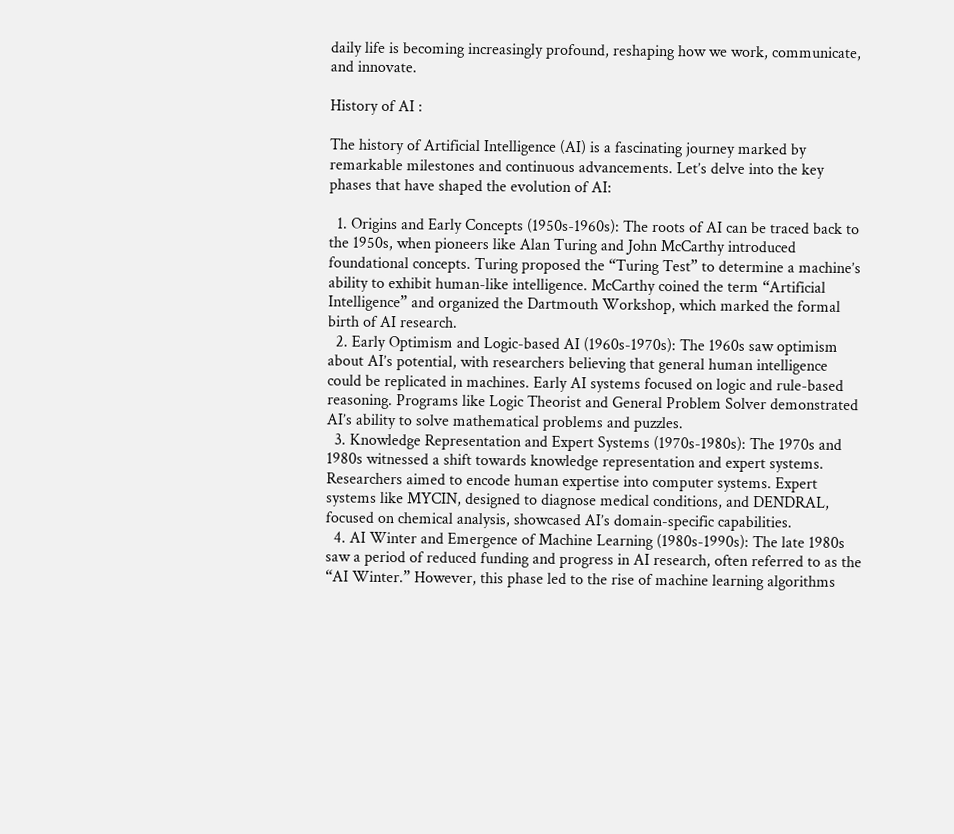daily life is becoming increasingly profound, reshaping how we work, communicate, and innovate.

History of AI :

The history of Artificial Intelligence (AI) is a fascinating journey marked by remarkable milestones and continuous advancements. Let’s delve into the key phases that have shaped the evolution of AI:

  1. Origins and Early Concepts (1950s-1960s): The roots of AI can be traced back to the 1950s, when pioneers like Alan Turing and John McCarthy introduced foundational concepts. Turing proposed the “Turing Test” to determine a machine’s ability to exhibit human-like intelligence. McCarthy coined the term “Artificial Intelligence” and organized the Dartmouth Workshop, which marked the formal birth of AI research.
  2. Early Optimism and Logic-based AI (1960s-1970s): The 1960s saw optimism about AI’s potential, with researchers believing that general human intelligence could be replicated in machines. Early AI systems focused on logic and rule-based reasoning. Programs like Logic Theorist and General Problem Solver demonstrated AI’s ability to solve mathematical problems and puzzles.
  3. Knowledge Representation and Expert Systems (1970s-1980s): The 1970s and 1980s witnessed a shift towards knowledge representation and expert systems. Researchers aimed to encode human expertise into computer systems. Expert systems like MYCIN, designed to diagnose medical conditions, and DENDRAL, focused on chemical analysis, showcased AI’s domain-specific capabilities.
  4. AI Winter and Emergence of Machine Learning (1980s-1990s): The late 1980s saw a period of reduced funding and progress in AI research, often referred to as the “AI Winter.” However, this phase led to the rise of machine learning algorithms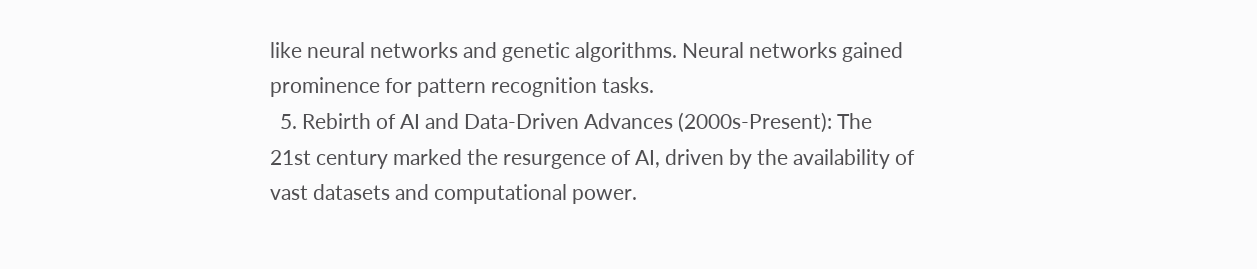like neural networks and genetic algorithms. Neural networks gained prominence for pattern recognition tasks.
  5. Rebirth of AI and Data-Driven Advances (2000s-Present): The 21st century marked the resurgence of AI, driven by the availability of vast datasets and computational power.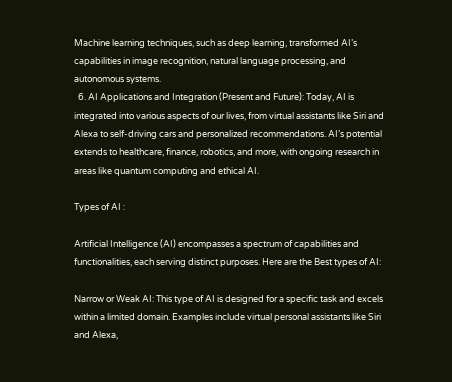Machine learning techniques, such as deep learning, transformed AI’s capabilities in image recognition, natural language processing, and autonomous systems.
  6. AI Applications and Integration (Present and Future): Today, AI is integrated into various aspects of our lives, from virtual assistants like Siri and Alexa to self-driving cars and personalized recommendations. AI’s potential extends to healthcare, finance, robotics, and more, with ongoing research in areas like quantum computing and ethical AI.

Types of AI :

Artificial Intelligence (AI) encompasses a spectrum of capabilities and functionalities, each serving distinct purposes. Here are the Best types of AI:

Narrow or Weak AI: This type of AI is designed for a specific task and excels within a limited domain. Examples include virtual personal assistants like Siri and Alexa,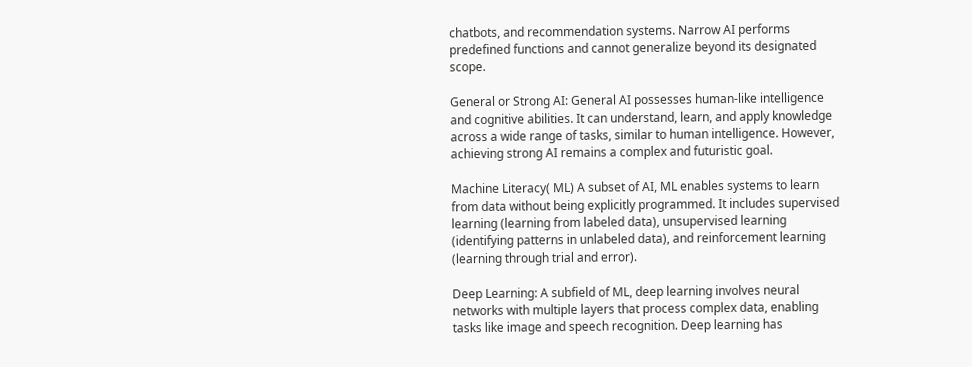chatbots, and recommendation systems. Narrow AI performs predefined functions and cannot generalize beyond its designated scope.

General or Strong AI: General AI possesses human-like intelligence and cognitive abilities. It can understand, learn, and apply knowledge across a wide range of tasks, similar to human intelligence. However, achieving strong AI remains a complex and futuristic goal.

Machine Literacy( ML) A subset of AI, ML enables systems to learn from data without being explicitly programmed. It includes supervised learning (learning from labeled data), unsupervised learning (identifying patterns in unlabeled data), and reinforcement learning (learning through trial and error).

Deep Learning: A subfield of ML, deep learning involves neural networks with multiple layers that process complex data, enabling tasks like image and speech recognition. Deep learning has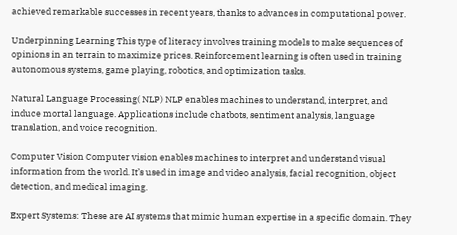achieved remarkable successes in recent years, thanks to advances in computational power.

Underpinning Learning This type of literacy involves training models to make sequences of opinions in an terrain to maximize prices. Reinforcement learning is often used in training autonomous systems, game playing, robotics, and optimization tasks.

Natural Language Processing( NLP) NLP enables machines to understand, interpret, and induce mortal language. Applications include chatbots, sentiment analysis, language translation, and voice recognition.

Computer Vision Computer vision enables machines to interpret and understand visual information from the world. It’s used in image and video analysis, facial recognition, object detection, and medical imaging.

Expert Systems: These are AI systems that mimic human expertise in a specific domain. They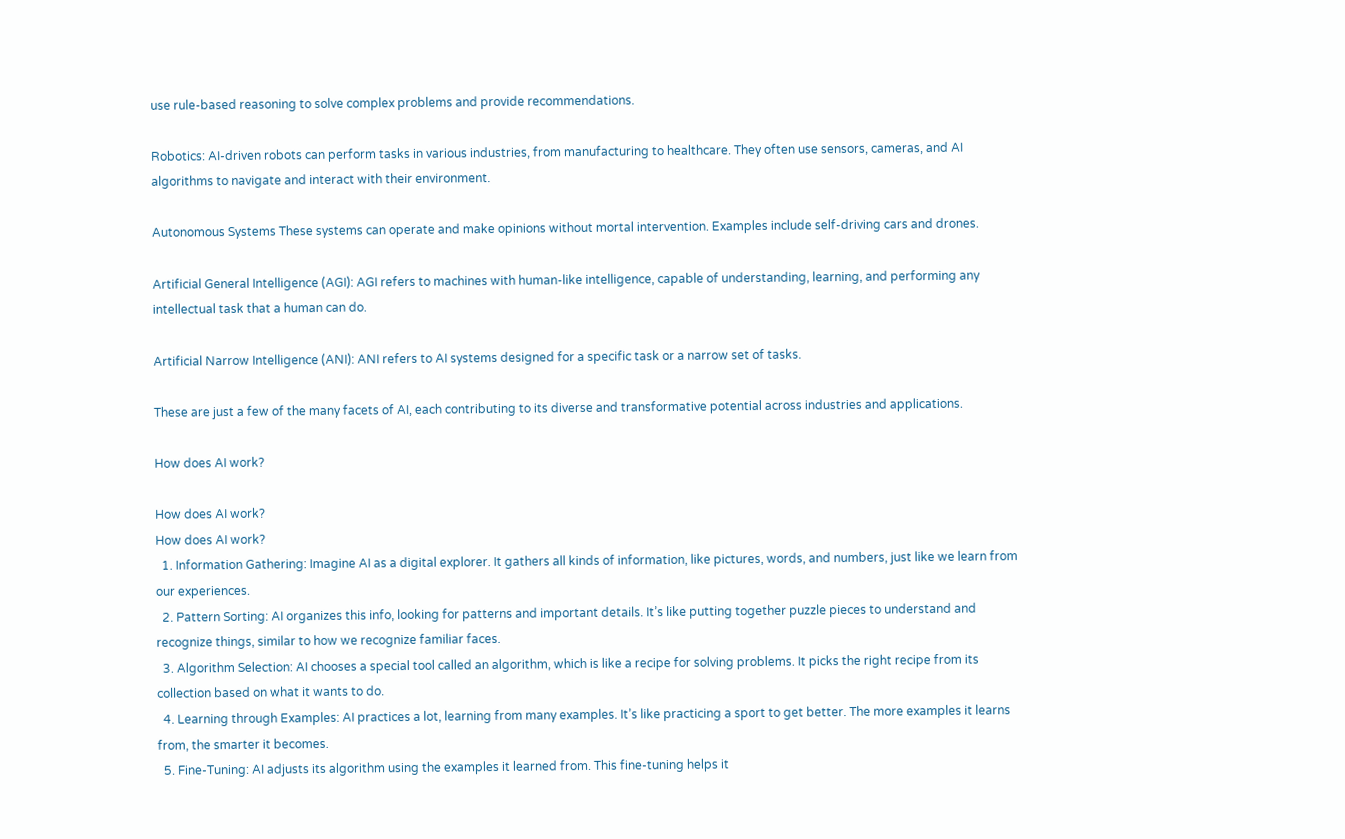use rule-based reasoning to solve complex problems and provide recommendations.

Robotics: AI-driven robots can perform tasks in various industries, from manufacturing to healthcare. They often use sensors, cameras, and AI algorithms to navigate and interact with their environment.

Autonomous Systems These systems can operate and make opinions without mortal intervention. Examples include self-driving cars and drones.

Artificial General Intelligence (AGI): AGI refers to machines with human-like intelligence, capable of understanding, learning, and performing any intellectual task that a human can do.

Artificial Narrow Intelligence (ANI): ANI refers to AI systems designed for a specific task or a narrow set of tasks.

These are just a few of the many facets of AI, each contributing to its diverse and transformative potential across industries and applications.

How does AI work?

How does AI work?
How does AI work?
  1. Information Gathering: Imagine AI as a digital explorer. It gathers all kinds of information, like pictures, words, and numbers, just like we learn from our experiences.
  2. Pattern Sorting: AI organizes this info, looking for patterns and important details. It’s like putting together puzzle pieces to understand and recognize things, similar to how we recognize familiar faces.
  3. Algorithm Selection: AI chooses a special tool called an algorithm, which is like a recipe for solving problems. It picks the right recipe from its collection based on what it wants to do.
  4. Learning through Examples: AI practices a lot, learning from many examples. It’s like practicing a sport to get better. The more examples it learns from, the smarter it becomes.
  5. Fine-Tuning: AI adjusts its algorithm using the examples it learned from. This fine-tuning helps it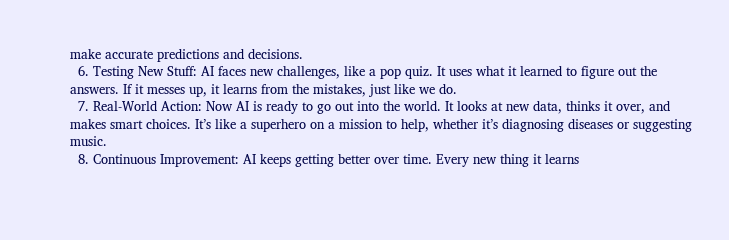make accurate predictions and decisions.
  6. Testing New Stuff: AI faces new challenges, like a pop quiz. It uses what it learned to figure out the answers. If it messes up, it learns from the mistakes, just like we do.
  7. Real-World Action: Now AI is ready to go out into the world. It looks at new data, thinks it over, and makes smart choices. It’s like a superhero on a mission to help, whether it’s diagnosing diseases or suggesting music.
  8. Continuous Improvement: AI keeps getting better over time. Every new thing it learns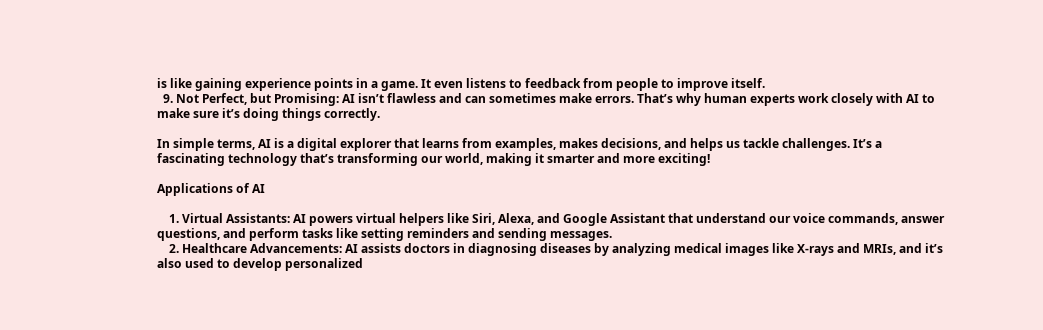is like gaining experience points in a game. It even listens to feedback from people to improve itself.
  9. Not Perfect, but Promising: AI isn’t flawless and can sometimes make errors. That’s why human experts work closely with AI to make sure it’s doing things correctly.

In simple terms, AI is a digital explorer that learns from examples, makes decisions, and helps us tackle challenges. It’s a fascinating technology that’s transforming our world, making it smarter and more exciting!

Applications of AI

    1. Virtual Assistants: AI powers virtual helpers like Siri, Alexa, and Google Assistant that understand our voice commands, answer questions, and perform tasks like setting reminders and sending messages.
    2. Healthcare Advancements: AI assists doctors in diagnosing diseases by analyzing medical images like X-rays and MRIs, and it’s also used to develop personalized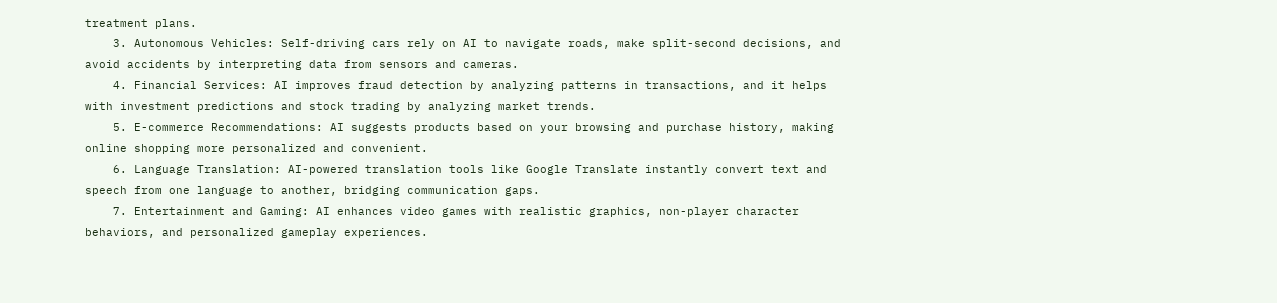treatment plans.
    3. Autonomous Vehicles: Self-driving cars rely on AI to navigate roads, make split-second decisions, and avoid accidents by interpreting data from sensors and cameras.
    4. Financial Services: AI improves fraud detection by analyzing patterns in transactions, and it helps with investment predictions and stock trading by analyzing market trends.
    5. E-commerce Recommendations: AI suggests products based on your browsing and purchase history, making online shopping more personalized and convenient.
    6. Language Translation: AI-powered translation tools like Google Translate instantly convert text and speech from one language to another, bridging communication gaps.
    7. Entertainment and Gaming: AI enhances video games with realistic graphics, non-player character behaviors, and personalized gameplay experiences.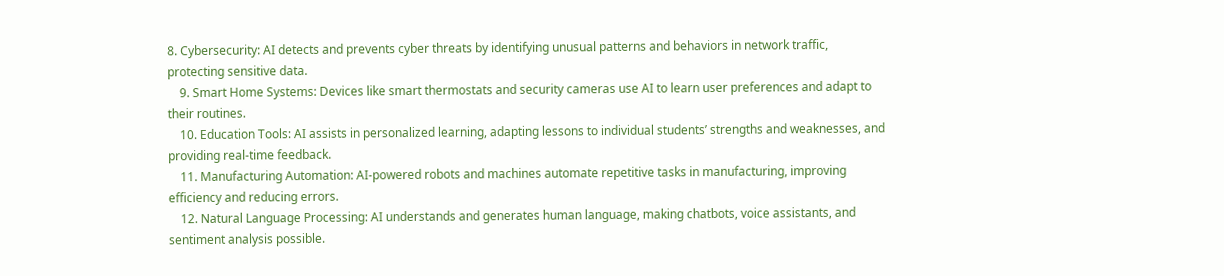8. Cybersecurity: AI detects and prevents cyber threats by identifying unusual patterns and behaviors in network traffic, protecting sensitive data.
    9. Smart Home Systems: Devices like smart thermostats and security cameras use AI to learn user preferences and adapt to their routines.
    10. Education Tools: AI assists in personalized learning, adapting lessons to individual students’ strengths and weaknesses, and providing real-time feedback.
    11. Manufacturing Automation: AI-powered robots and machines automate repetitive tasks in manufacturing, improving efficiency and reducing errors.
    12. Natural Language Processing: AI understands and generates human language, making chatbots, voice assistants, and sentiment analysis possible.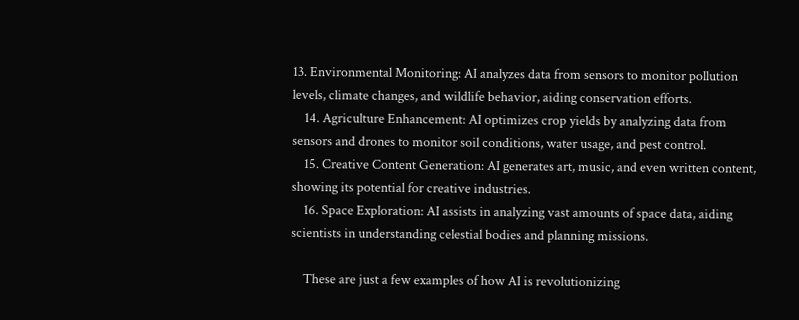13. Environmental Monitoring: AI analyzes data from sensors to monitor pollution levels, climate changes, and wildlife behavior, aiding conservation efforts.
    14. Agriculture Enhancement: AI optimizes crop yields by analyzing data from sensors and drones to monitor soil conditions, water usage, and pest control.
    15. Creative Content Generation: AI generates art, music, and even written content, showing its potential for creative industries.
    16. Space Exploration: AI assists in analyzing vast amounts of space data, aiding scientists in understanding celestial bodies and planning missions.

    These are just a few examples of how AI is revolutionizing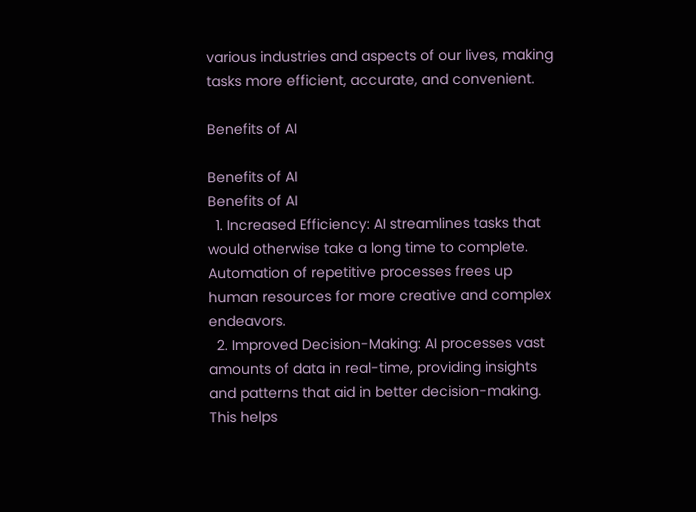various industries and aspects of our lives, making tasks more efficient, accurate, and convenient.

Benefits of AI

Benefits of AI
Benefits of AI
  1. Increased Efficiency: AI streamlines tasks that would otherwise take a long time to complete. Automation of repetitive processes frees up human resources for more creative and complex endeavors.
  2. Improved Decision-Making: AI processes vast amounts of data in real-time, providing insights and patterns that aid in better decision-making. This helps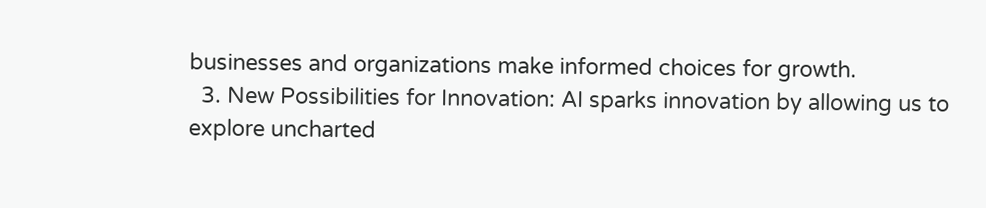businesses and organizations make informed choices for growth.
  3. New Possibilities for Innovation: AI sparks innovation by allowing us to explore uncharted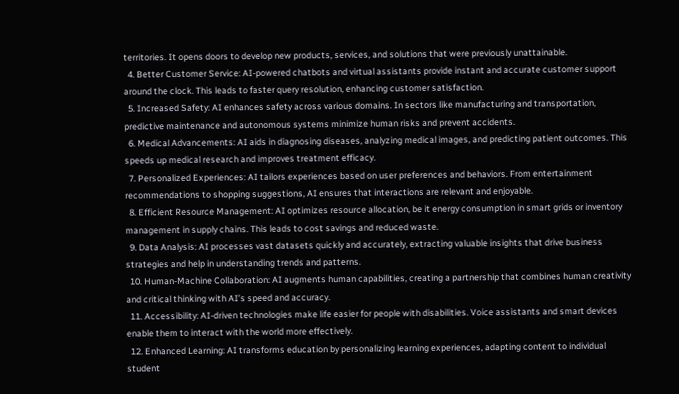territories. It opens doors to develop new products, services, and solutions that were previously unattainable.
  4. Better Customer Service: AI-powered chatbots and virtual assistants provide instant and accurate customer support around the clock. This leads to faster query resolution, enhancing customer satisfaction.
  5. Increased Safety: AI enhances safety across various domains. In sectors like manufacturing and transportation, predictive maintenance and autonomous systems minimize human risks and prevent accidents.
  6. Medical Advancements: AI aids in diagnosing diseases, analyzing medical images, and predicting patient outcomes. This speeds up medical research and improves treatment efficacy.
  7. Personalized Experiences: AI tailors experiences based on user preferences and behaviors. From entertainment recommendations to shopping suggestions, AI ensures that interactions are relevant and enjoyable.
  8. Efficient Resource Management: AI optimizes resource allocation, be it energy consumption in smart grids or inventory management in supply chains. This leads to cost savings and reduced waste.
  9. Data Analysis: AI processes vast datasets quickly and accurately, extracting valuable insights that drive business strategies and help in understanding trends and patterns.
  10. Human-Machine Collaboration: AI augments human capabilities, creating a partnership that combines human creativity and critical thinking with AI’s speed and accuracy.
  11. Accessibility: AI-driven technologies make life easier for people with disabilities. Voice assistants and smart devices enable them to interact with the world more effectively.
  12. Enhanced Learning: AI transforms education by personalizing learning experiences, adapting content to individual student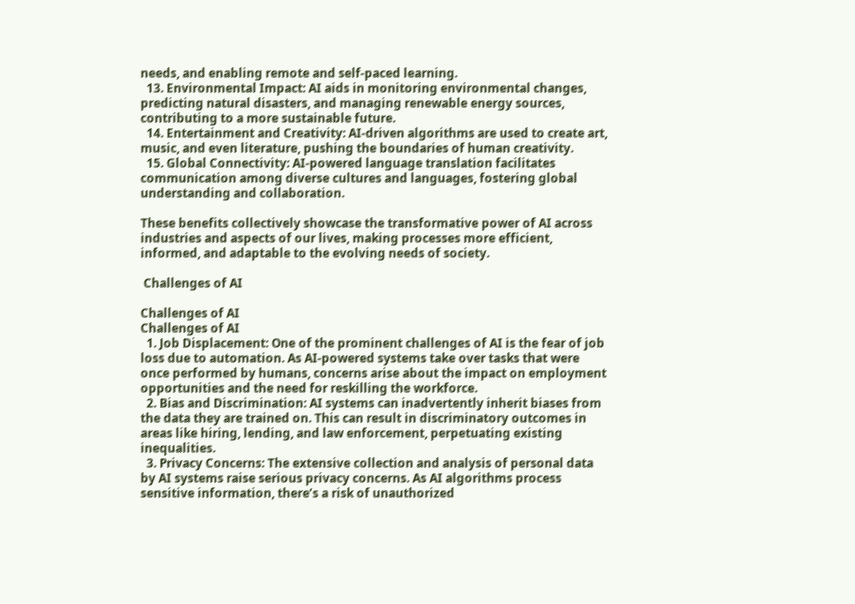needs, and enabling remote and self-paced learning.
  13. Environmental Impact: AI aids in monitoring environmental changes, predicting natural disasters, and managing renewable energy sources, contributing to a more sustainable future.
  14. Entertainment and Creativity: AI-driven algorithms are used to create art, music, and even literature, pushing the boundaries of human creativity.
  15. Global Connectivity: AI-powered language translation facilitates communication among diverse cultures and languages, fostering global understanding and collaboration.

These benefits collectively showcase the transformative power of AI across industries and aspects of our lives, making processes more efficient, informed, and adaptable to the evolving needs of society.

 Challenges of AI

Challenges of AI
Challenges of AI
  1. Job Displacement: One of the prominent challenges of AI is the fear of job loss due to automation. As AI-powered systems take over tasks that were once performed by humans, concerns arise about the impact on employment opportunities and the need for reskilling the workforce.
  2. Bias and Discrimination: AI systems can inadvertently inherit biases from the data they are trained on. This can result in discriminatory outcomes in areas like hiring, lending, and law enforcement, perpetuating existing inequalities.
  3. Privacy Concerns: The extensive collection and analysis of personal data by AI systems raise serious privacy concerns. As AI algorithms process sensitive information, there’s a risk of unauthorized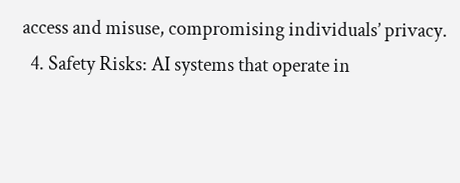access and misuse, compromising individuals’ privacy.
  4. Safety Risks: AI systems that operate in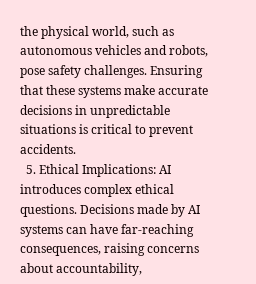the physical world, such as autonomous vehicles and robots, pose safety challenges. Ensuring that these systems make accurate decisions in unpredictable situations is critical to prevent accidents.
  5. Ethical Implications: AI introduces complex ethical questions. Decisions made by AI systems can have far-reaching consequences, raising concerns about accountability,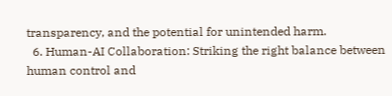transparency, and the potential for unintended harm.
  6. Human-AI Collaboration: Striking the right balance between human control and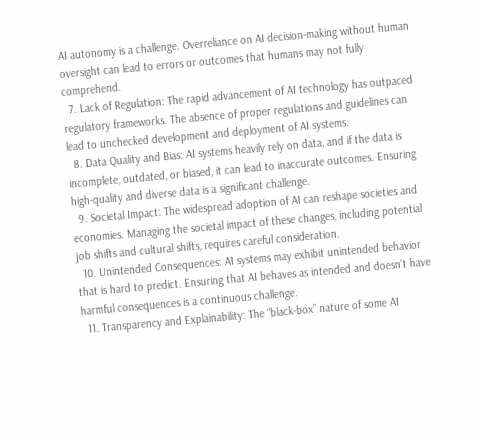AI autonomy is a challenge. Overreliance on AI decision-making without human oversight can lead to errors or outcomes that humans may not fully comprehend.
  7. Lack of Regulation: The rapid advancement of AI technology has outpaced regulatory frameworks. The absence of proper regulations and guidelines can lead to unchecked development and deployment of AI systems.
  8. Data Quality and Bias: AI systems heavily rely on data, and if the data is incomplete, outdated, or biased, it can lead to inaccurate outcomes. Ensuring high-quality and diverse data is a significant challenge.
  9. Societal Impact: The widespread adoption of AI can reshape societies and economies. Managing the societal impact of these changes, including potential job shifts and cultural shifts, requires careful consideration.
  10. Unintended Consequences: AI systems may exhibit unintended behavior that is hard to predict. Ensuring that AI behaves as intended and doesn’t have harmful consequences is a continuous challenge.
  11. Transparency and Explainability: The “black-box” nature of some AI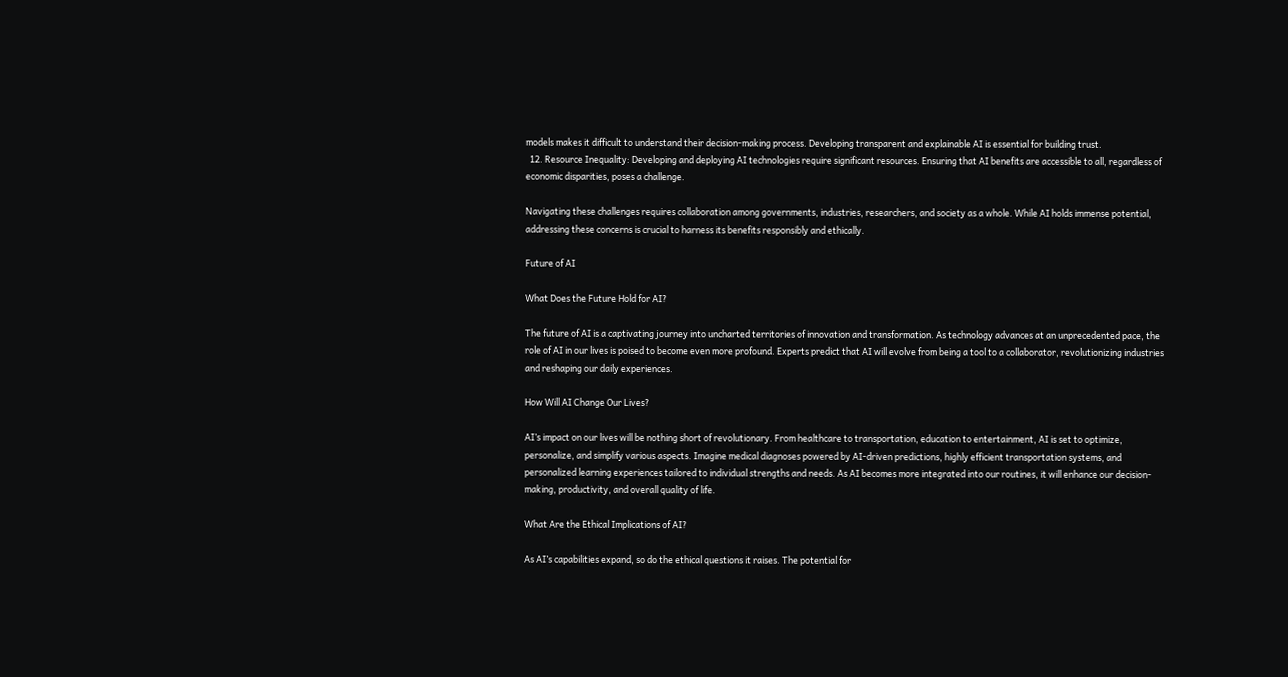models makes it difficult to understand their decision-making process. Developing transparent and explainable AI is essential for building trust.
  12. Resource Inequality: Developing and deploying AI technologies require significant resources. Ensuring that AI benefits are accessible to all, regardless of economic disparities, poses a challenge.

Navigating these challenges requires collaboration among governments, industries, researchers, and society as a whole. While AI holds immense potential, addressing these concerns is crucial to harness its benefits responsibly and ethically.

Future of AI

What Does the Future Hold for AI?

The future of AI is a captivating journey into uncharted territories of innovation and transformation. As technology advances at an unprecedented pace, the role of AI in our lives is poised to become even more profound. Experts predict that AI will evolve from being a tool to a collaborator, revolutionizing industries and reshaping our daily experiences.

How Will AI Change Our Lives?

AI’s impact on our lives will be nothing short of revolutionary. From healthcare to transportation, education to entertainment, AI is set to optimize, personalize, and simplify various aspects. Imagine medical diagnoses powered by AI-driven predictions, highly efficient transportation systems, and personalized learning experiences tailored to individual strengths and needs. As AI becomes more integrated into our routines, it will enhance our decision-making, productivity, and overall quality of life.

What Are the Ethical Implications of AI?

As AI’s capabilities expand, so do the ethical questions it raises. The potential for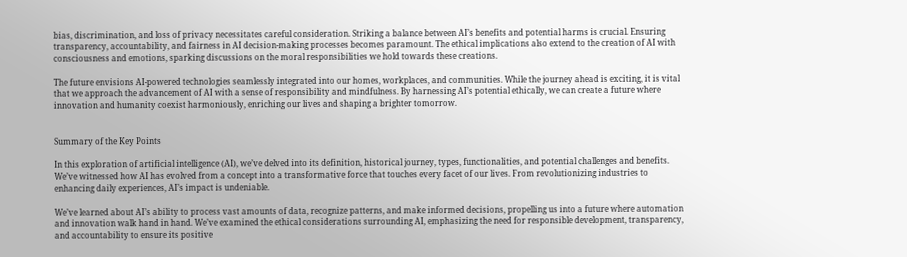bias, discrimination, and loss of privacy necessitates careful consideration. Striking a balance between AI’s benefits and potential harms is crucial. Ensuring transparency, accountability, and fairness in AI decision-making processes becomes paramount. The ethical implications also extend to the creation of AI with consciousness and emotions, sparking discussions on the moral responsibilities we hold towards these creations.

The future envisions AI-powered technologies seamlessly integrated into our homes, workplaces, and communities. While the journey ahead is exciting, it is vital that we approach the advancement of AI with a sense of responsibility and mindfulness. By harnessing AI’s potential ethically, we can create a future where innovation and humanity coexist harmoniously, enriching our lives and shaping a brighter tomorrow.


Summary of the Key Points

In this exploration of artificial intelligence (AI), we’ve delved into its definition, historical journey, types, functionalities, and potential challenges and benefits. We’ve witnessed how AI has evolved from a concept into a transformative force that touches every facet of our lives. From revolutionizing industries to enhancing daily experiences, AI’s impact is undeniable.

We’ve learned about AI’s ability to process vast amounts of data, recognize patterns, and make informed decisions, propelling us into a future where automation and innovation walk hand in hand. We’ve examined the ethical considerations surrounding AI, emphasizing the need for responsible development, transparency, and accountability to ensure its positive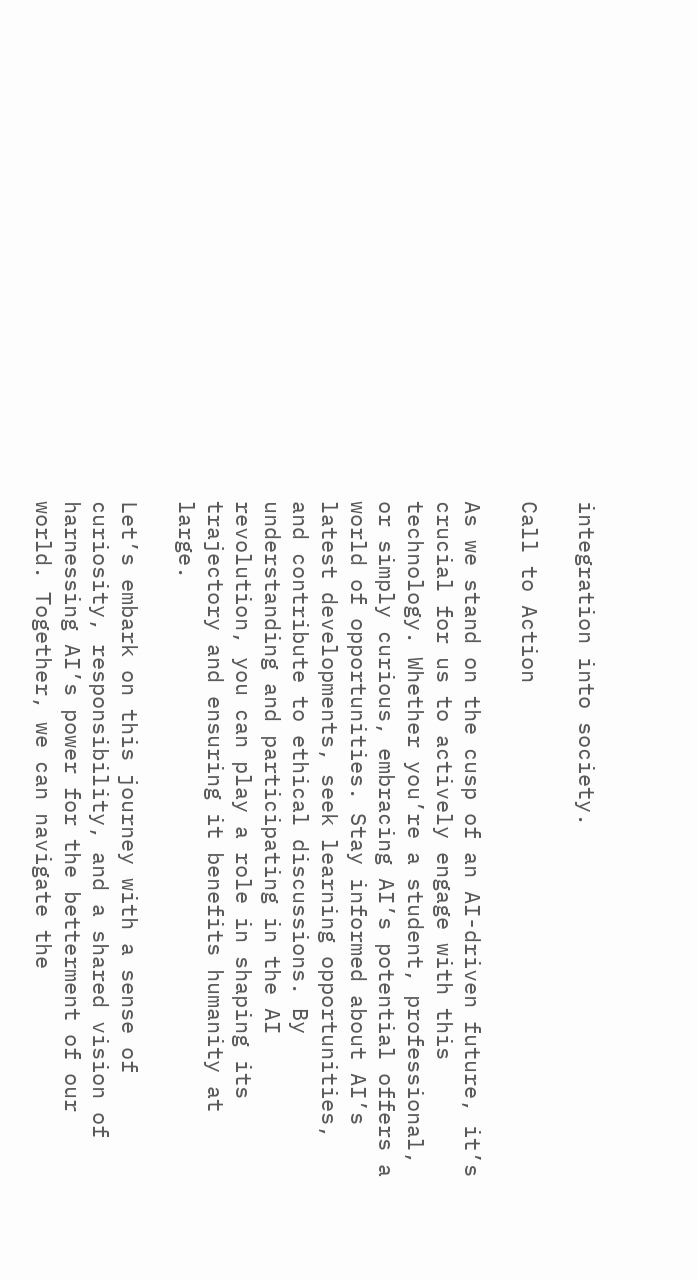integration into society.

Call to Action

As we stand on the cusp of an AI-driven future, it’s crucial for us to actively engage with this technology. Whether you’re a student, professional, or simply curious, embracing AI’s potential offers a world of opportunities. Stay informed about AI’s latest developments, seek learning opportunities, and contribute to ethical discussions. By understanding and participating in the AI revolution, you can play a role in shaping its trajectory and ensuring it benefits humanity at large.

Let’s embark on this journey with a sense of curiosity, responsibility, and a shared vision of harnessing AI’s power for the betterment of our world. Together, we can navigate the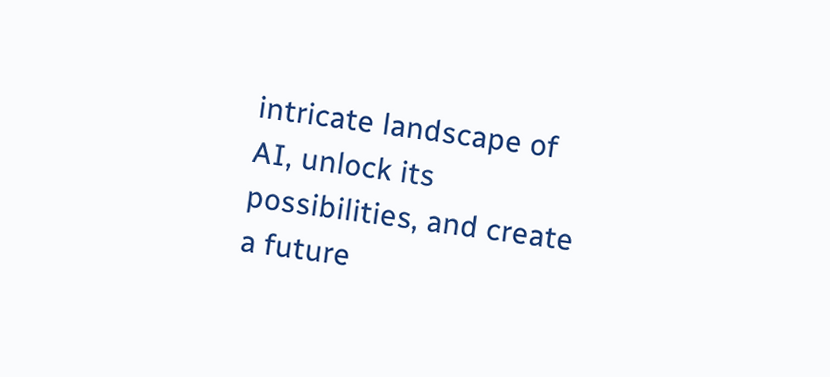intricate landscape of AI, unlock its possibilities, and create a future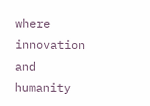where innovation and humanity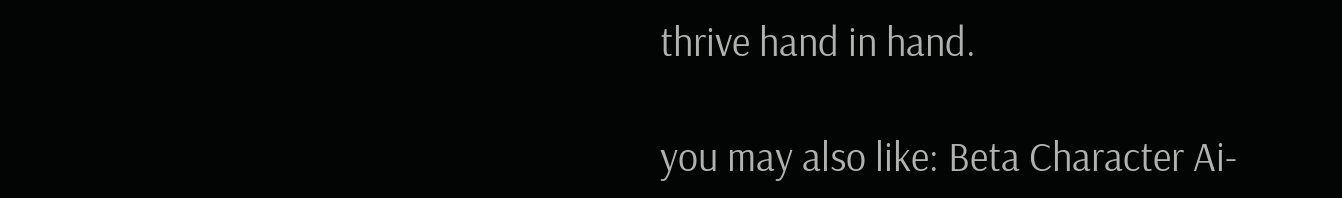thrive hand in hand.

you may also like: Beta Character Ai-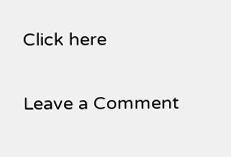Click here

Leave a Comment